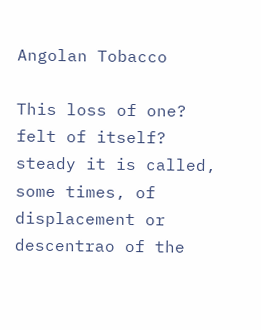Angolan Tobacco

This loss of one? felt of itself? steady it is called, some times, of displacement or descentrao of the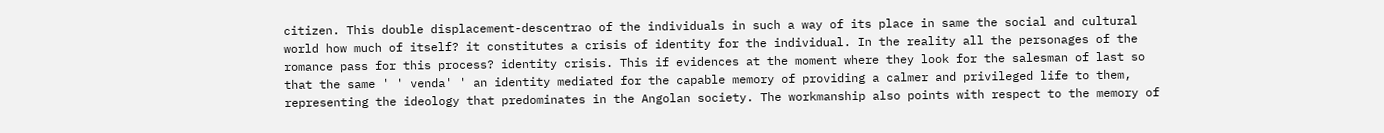citizen. This double displacement-descentrao of the individuals in such a way of its place in same the social and cultural world how much of itself? it constitutes a crisis of identity for the individual. In the reality all the personages of the romance pass for this process? identity crisis. This if evidences at the moment where they look for the salesman of last so that the same ' ' venda' ' an identity mediated for the capable memory of providing a calmer and privileged life to them, representing the ideology that predominates in the Angolan society. The workmanship also points with respect to the memory of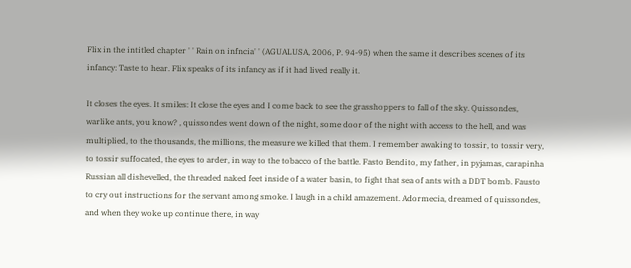Flix in the intitled chapter ' ' Rain on infncia' ' (AGUALUSA, 2006, P. 94-95) when the same it describes scenes of its infancy: Taste to hear. Flix speaks of its infancy as if it had lived really it.

It closes the eyes. It smiles: It close the eyes and I come back to see the grasshoppers to fall of the sky. Quissondes, warlike ants, you know? , quissondes went down of the night, some door of the night with access to the hell, and was multiplied, to the thousands, the millions, the measure we killed that them. I remember awaking to tossir, to tossir very, to tossir suffocated, the eyes to arder, in way to the tobacco of the battle. Fasto Bendito, my father, in pyjamas, carapinha Russian all dishevelled, the threaded naked feet inside of a water basin, to fight that sea of ants with a DDT bomb. Fausto to cry out instructions for the servant among smoke. I laugh in a child amazement. Adormecia, dreamed of quissondes, and when they woke up continue there, in way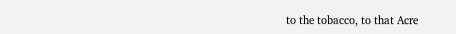to the tobacco, to that Acre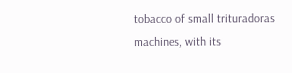tobacco of small trituradoras machines, with its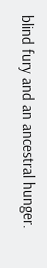blind fury and an ancestral hunger.